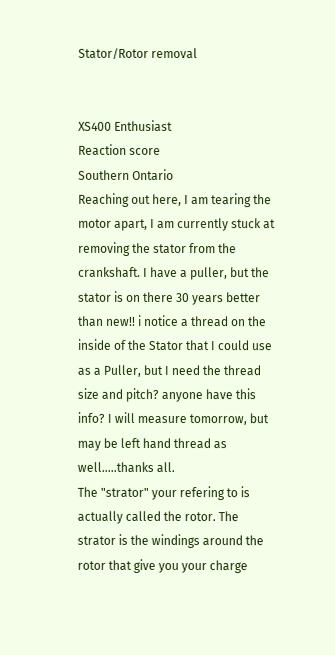Stator/Rotor removal


XS400 Enthusiast
Reaction score
Southern Ontario
Reaching out here, I am tearing the motor apart, I am currently stuck at removing the stator from the crankshaft. I have a puller, but the stator is on there 30 years better than new!! i notice a thread on the inside of the Stator that I could use as a Puller, but I need the thread size and pitch? anyone have this info? I will measure tomorrow, but may be left hand thread as well.....thanks all.
The "strator" your refering to is actually called the rotor. The strator is the windings around the rotor that give you your charge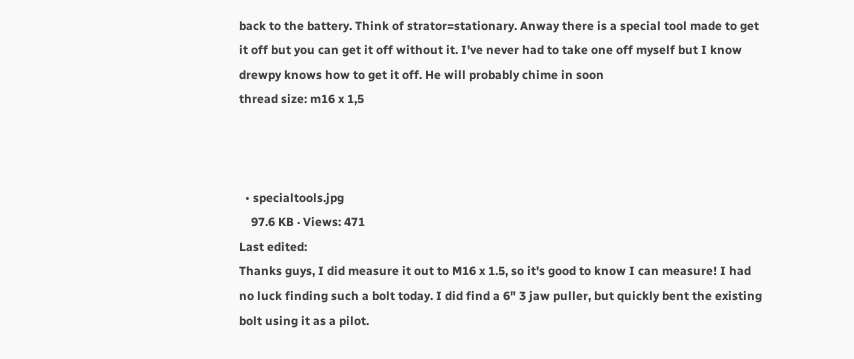back to the battery. Think of strator=stationary. Anway there is a special tool made to get it off but you can get it off without it. I've never had to take one off myself but I know drewpy knows how to get it off. He will probably chime in soon
thread size: m16 x 1,5



  • specialtools.jpg
    97.6 KB · Views: 471
Last edited:
Thanks guys, I did measure it out to M16 x 1.5, so it's good to know I can measure! I had no luck finding such a bolt today. I did find a 6" 3 jaw puller, but quickly bent the existing bolt using it as a pilot.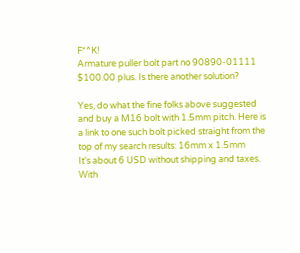F*^K!
Armature puller bolt part no 90890-01111 $100.00 plus. Is there another solution?

Yes, do what the fine folks above suggested and buy a M16 bolt with 1.5mm pitch. Here is a link to one such bolt picked straight from the top of my search results: 16mm x 1.5mm
It's about 6 USD without shipping and taxes. With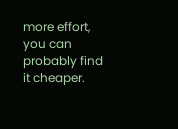more effort, you can probably find it cheaper.